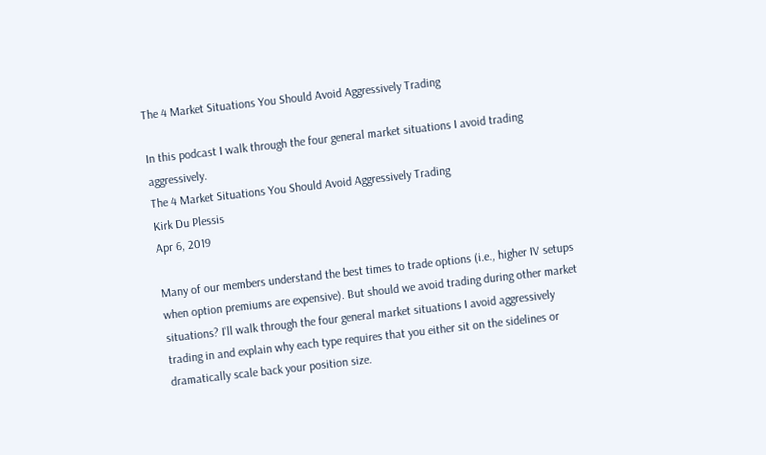The 4 Market Situations You Should Avoid Aggressively Trading

In this podcast I walk through the four general market situations I avoid trading aggressively.
The 4 Market Situations You Should Avoid Aggressively Trading
Kirk Du Plessis
Apr 6, 2019

Many of our members understand the best times to trade options (i.e., higher IV setups when option premiums are expensive). But should we avoid trading during other market situations? I'll walk through the four general market situations I avoid aggressively trading in and explain why each type requires that you either sit on the sidelines or dramatically scale back your position size.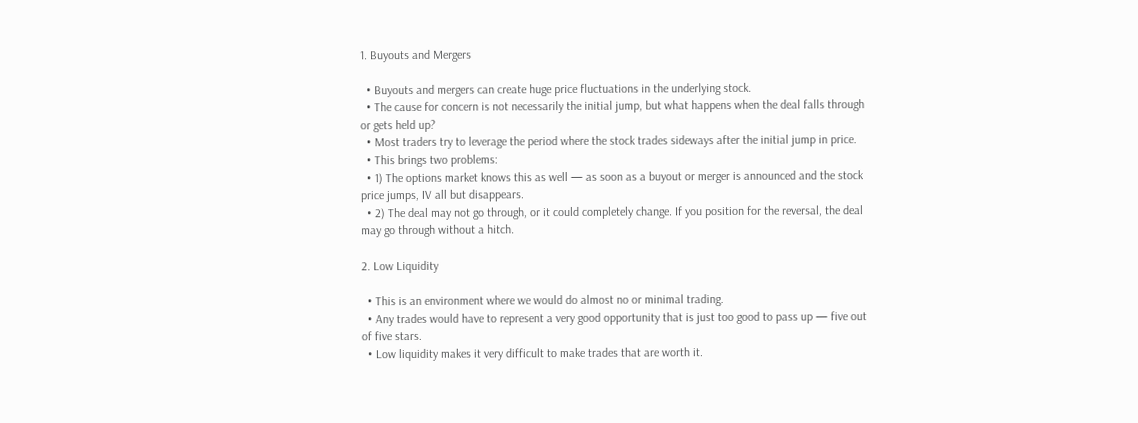1. Buyouts and Mergers

  • Buyouts and mergers can create huge price fluctuations in the underlying stock.
  • The cause for concern is not necessarily the initial jump, but what happens when the deal falls through or gets held up?
  • Most traders try to leverage the period where the stock trades sideways after the initial jump in price.
  • This brings two problems:
  • 1) The options market knows this as well — as soon as a buyout or merger is announced and the stock price jumps, IV all but disappears.
  • 2) The deal may not go through, or it could completely change. If you position for the reversal, the deal may go through without a hitch.

2. Low Liquidity

  • This is an environment where we would do almost no or minimal trading.
  • Any trades would have to represent a very good opportunity that is just too good to pass up — five out of five stars.
  • Low liquidity makes it very difficult to make trades that are worth it.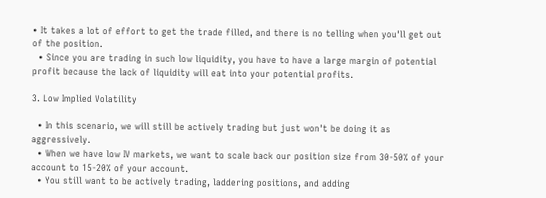• It takes a lot of effort to get the trade filled, and there is no telling when you'll get out of the position.
  • Since you are trading in such low liquidity, you have to have a large margin of potential profit because the lack of liquidity will eat into your potential profits.

3. Low Implied Volatility

  • In this scenario, we will still be actively trading but just won't be doing it as aggressively.
  • When we have low IV markets, we want to scale back our position size from 30-50% of your account to 15-20% of your account.
  • You still want to be actively trading, laddering positions, and adding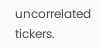uncorrelated tickers.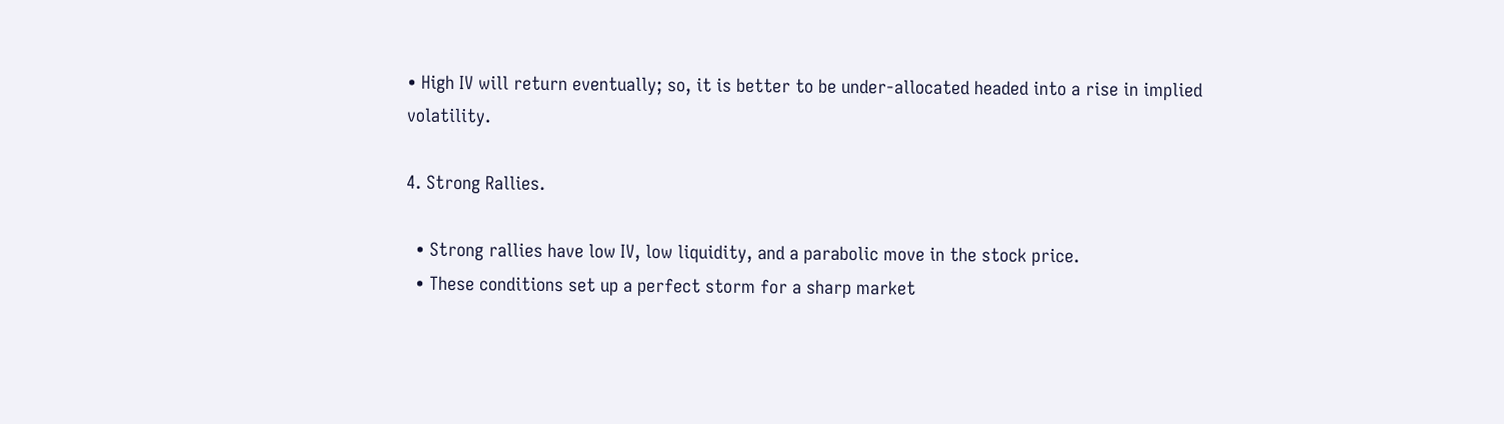• High IV will return eventually; so, it is better to be under-allocated headed into a rise in implied volatility.

4. Strong Rallies.

  • Strong rallies have low IV, low liquidity, and a parabolic move in the stock price.
  • These conditions set up a perfect storm for a sharp market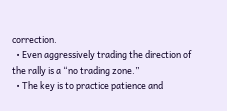correction.
  • Even aggressively trading the direction of the rally is a “no trading zone.”
  • The key is to practice patience and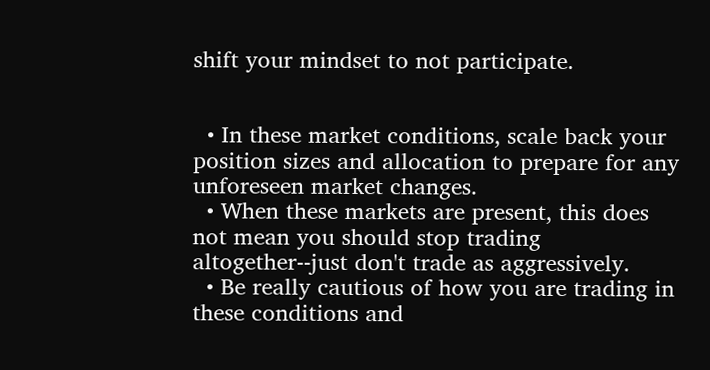shift your mindset to not participate.


  • In these market conditions, scale back your position sizes and allocation to prepare for any unforeseen market changes.
  • When these markets are present, this does not mean you should stop trading altogether--just don't trade as aggressively.
  • Be really cautious of how you are trading in these conditions and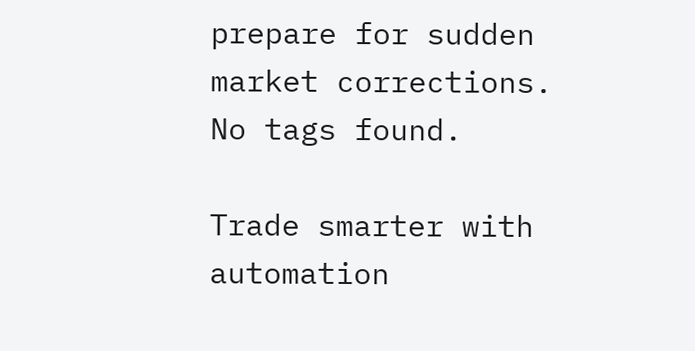prepare for sudden market corrections.
No tags found.

Trade smarter with automation